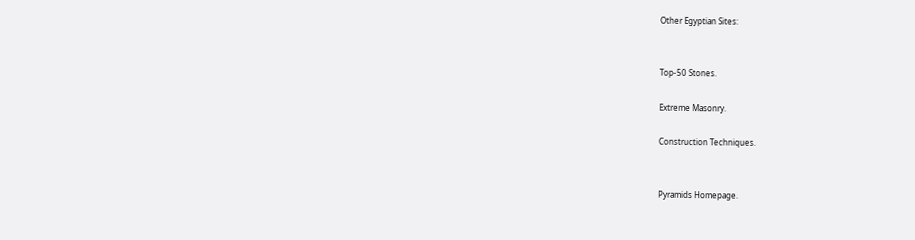Other Egyptian Sites:


Top-50 Stones.

Extreme Masonry.

Construction Techniques.


Pyramids Homepage.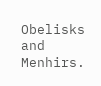Obelisks and Menhirs.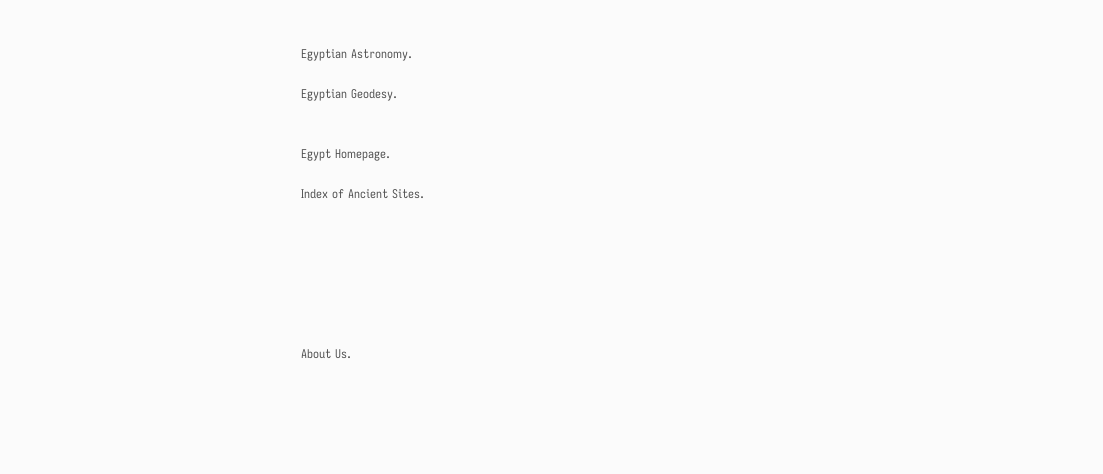Egyptian Astronomy.

Egyptian Geodesy.


Egypt Homepage.

Index of Ancient Sites.







About Us.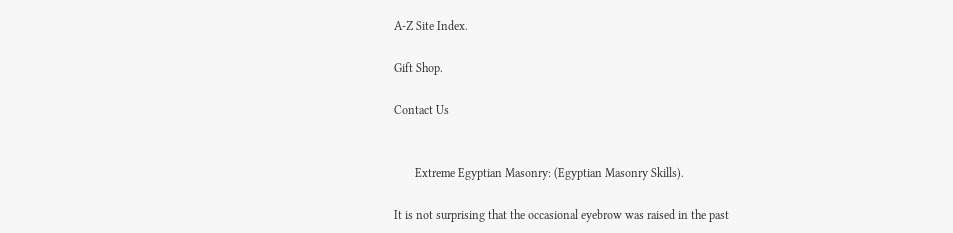A-Z Site Index.

Gift Shop.

Contact Us


       Extreme Egyptian Masonry: (Egyptian Masonry Skills).

It is not surprising that the occasional eyebrow was raised in the past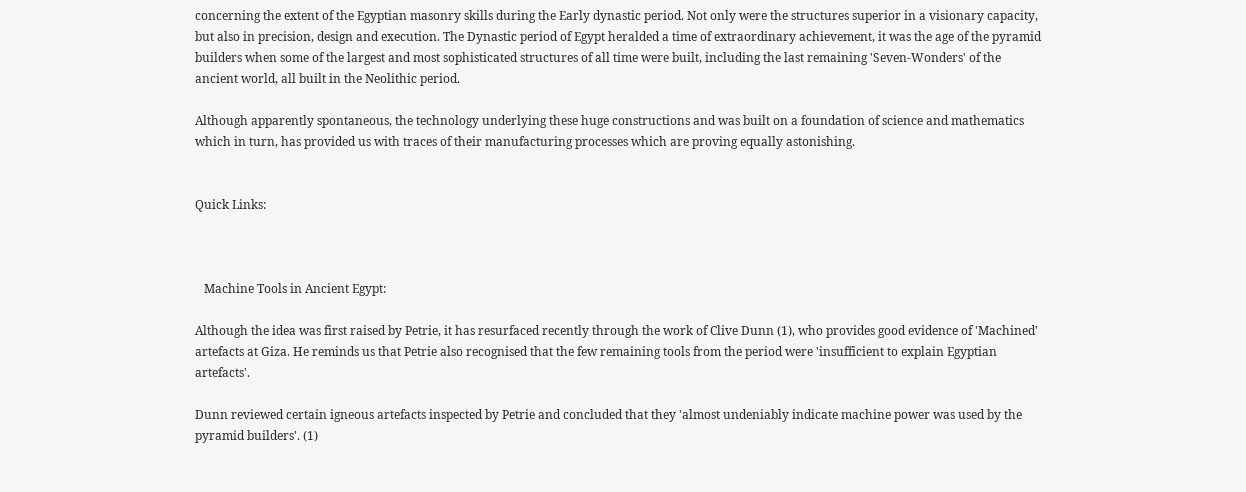concerning the extent of the Egyptian masonry skills during the Early dynastic period. Not only were the structures superior in a visionary capacity, but also in precision, design and execution. The Dynastic period of Egypt heralded a time of extraordinary achievement, it was the age of the pyramid builders when some of the largest and most sophisticated structures of all time were built, including the last remaining 'Seven-Wonders' of the ancient world, all built in the Neolithic period.

Although apparently spontaneous, the technology underlying these huge constructions and was built on a foundation of science and mathematics which in turn, has provided us with traces of their manufacturing processes which are proving equally astonishing.


Quick Links:



   Machine Tools in Ancient Egypt:

Although the idea was first raised by Petrie, it has resurfaced recently through the work of Clive Dunn (1), who provides good evidence of 'Machined' artefacts at Giza. He reminds us that Petrie also recognised that the few remaining tools from the period were 'insufficient to explain Egyptian artefacts'.

Dunn reviewed certain igneous artefacts inspected by Petrie and concluded that they 'almost undeniably indicate machine power was used by the pyramid builders'. (1)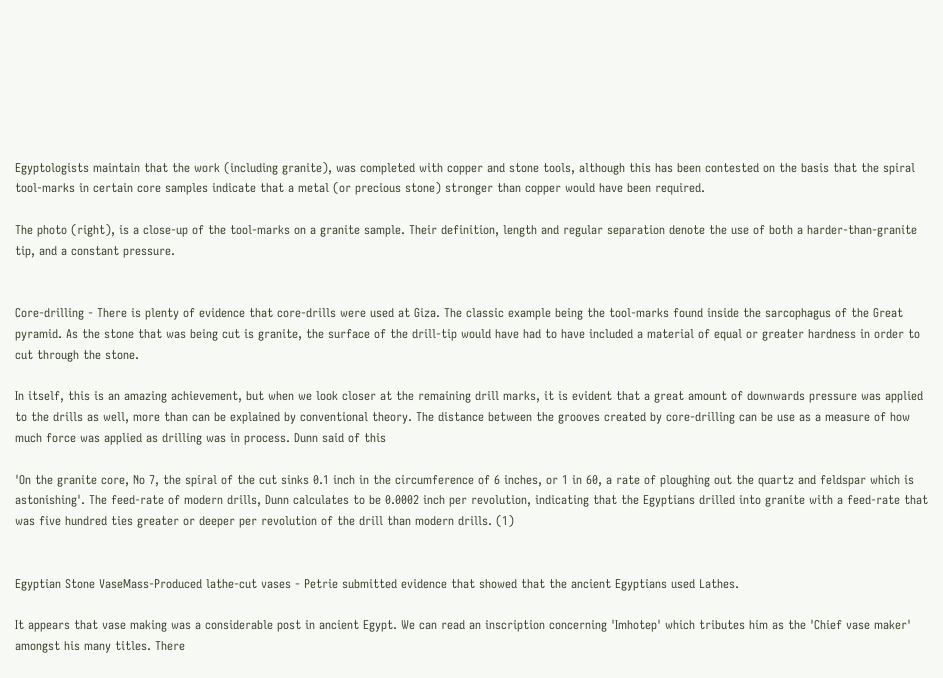Egyptologists maintain that the work (including granite), was completed with copper and stone tools, although this has been contested on the basis that the spiral tool-marks in certain core samples indicate that a metal (or precious stone) stronger than copper would have been required.

The photo (right), is a close-up of the tool-marks on a granite sample. Their definition, length and regular separation denote the use of both a harder-than-granite tip, and a constant pressure.


Core-drilling - There is plenty of evidence that core-drills were used at Giza. The classic example being the tool-marks found inside the sarcophagus of the Great pyramid. As the stone that was being cut is granite, the surface of the drill-tip would have had to have included a material of equal or greater hardness in order to cut through the stone.

In itself, this is an amazing achievement, but when we look closer at the remaining drill marks, it is evident that a great amount of downwards pressure was applied to the drills as well, more than can be explained by conventional theory. The distance between the grooves created by core-drilling can be use as a measure of how much force was applied as drilling was in process. Dunn said of this

'On the granite core, No 7, the spiral of the cut sinks 0.1 inch in the circumference of 6 inches, or 1 in 60, a rate of ploughing out the quartz and feldspar which is astonishing'. The feed-rate of modern drills, Dunn calculates to be 0.0002 inch per revolution, indicating that the Egyptians drilled into granite with a feed-rate that was five hundred ties greater or deeper per revolution of the drill than modern drills. (1)


Egyptian Stone VaseMass-Produced lathe-cut vases - Petrie submitted evidence that showed that the ancient Egyptians used Lathes.

It appears that vase making was a considerable post in ancient Egypt. We can read an inscription concerning 'Imhotep' which tributes him as the 'Chief vase maker' amongst his many titles. There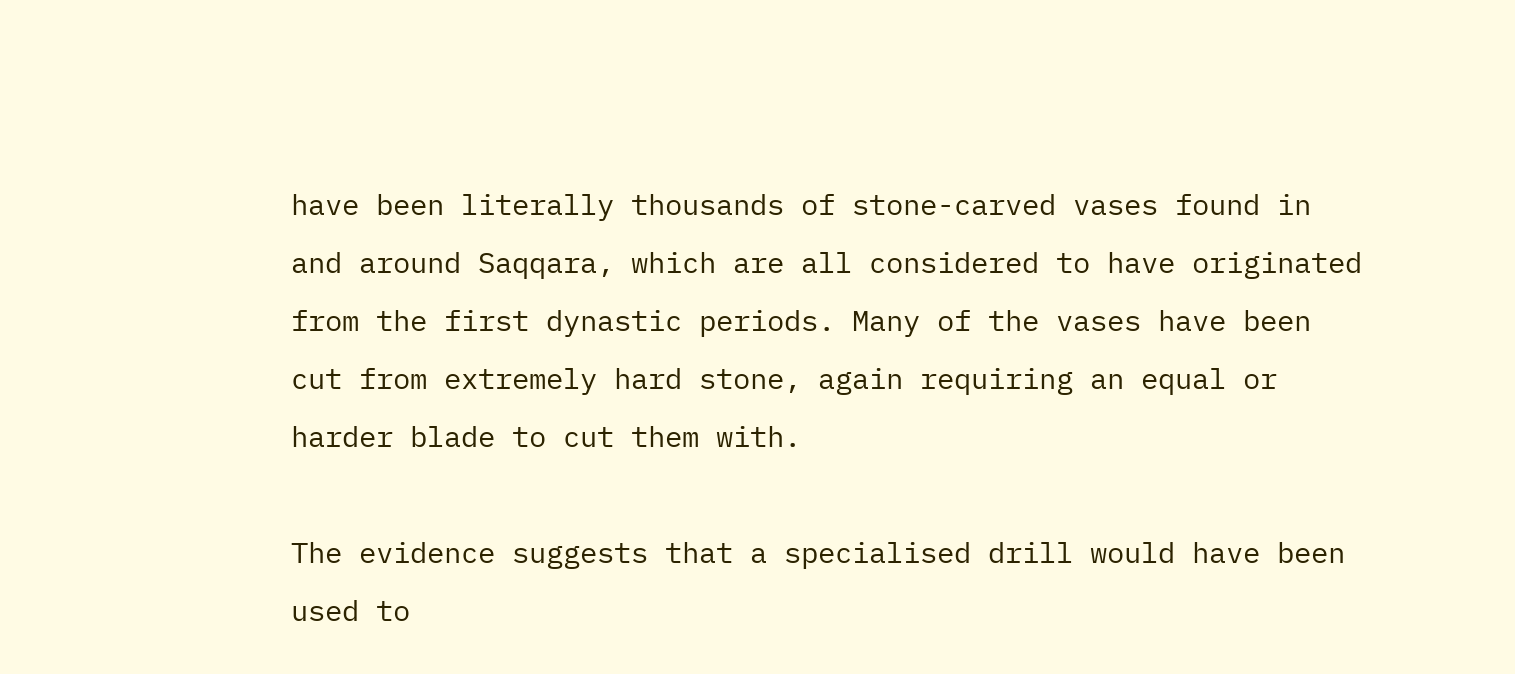have been literally thousands of stone-carved vases found in and around Saqqara, which are all considered to have originated from the first dynastic periods. Many of the vases have been cut from extremely hard stone, again requiring an equal or harder blade to cut them with.

The evidence suggests that a specialised drill would have been used to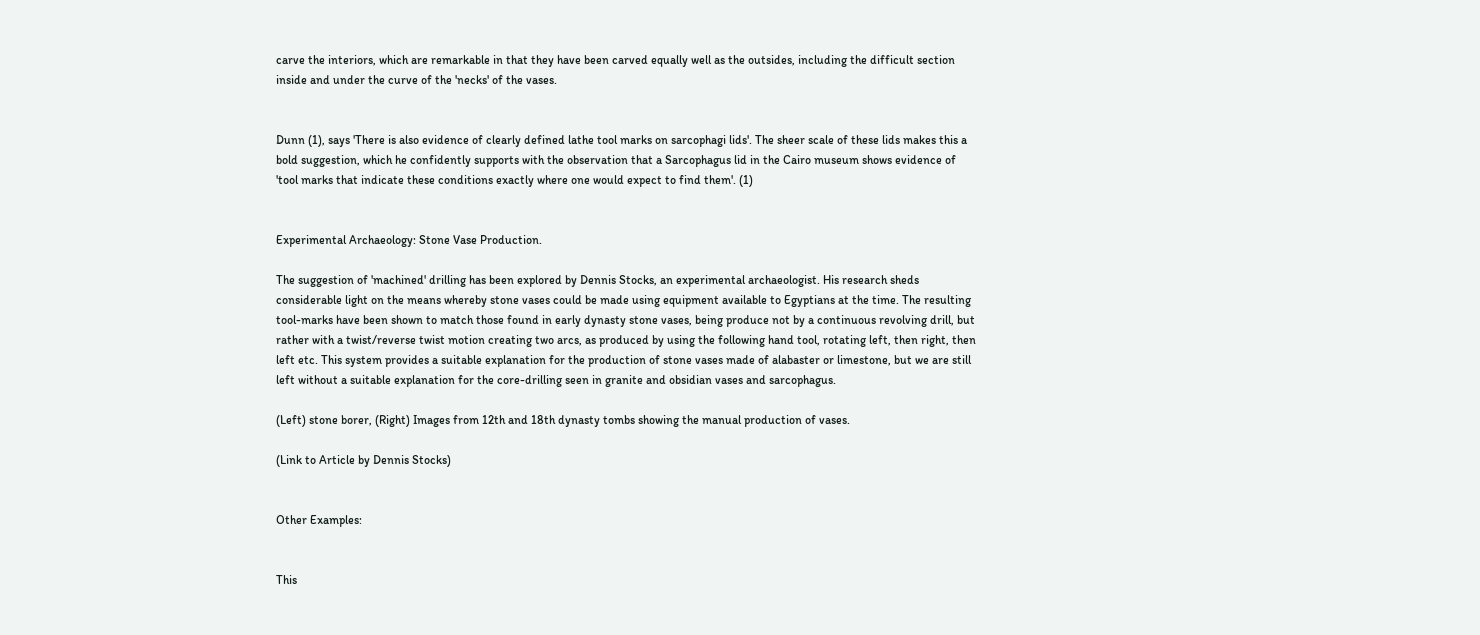carve the interiors, which are remarkable in that they have been carved equally well as the outsides, including the difficult section inside and under the curve of the 'necks' of the vases.


Dunn (1), says 'There is also evidence of clearly defined lathe tool marks on sarcophagi lids'. The sheer scale of these lids makes this a bold suggestion, which he confidently supports with the observation that a Sarcophagus lid in the Cairo museum shows evidence of 'tool marks that indicate these conditions exactly where one would expect to find them'. (1)


Experimental Archaeology: Stone Vase Production.

The suggestion of 'machined' drilling has been explored by Dennis Stocks, an experimental archaeologist. His research sheds considerable light on the means whereby stone vases could be made using equipment available to Egyptians at the time. The resulting tool-marks have been shown to match those found in early dynasty stone vases, being produce not by a continuous revolving drill, but rather with a twist/reverse twist motion creating two arcs, as produced by using the following hand tool, rotating left, then right, then left etc. This system provides a suitable explanation for the production of stone vases made of alabaster or limestone, but we are still left without a suitable explanation for the core-drilling seen in granite and obsidian vases and sarcophagus.

(Left) stone borer, (Right) Images from 12th and 18th dynasty tombs showing the manual production of vases.

(Link to Article by Dennis Stocks)


Other Examples:


This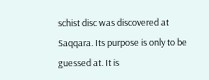schist disc was discovered at Saqqara. Its purpose is only to be guessed at. It is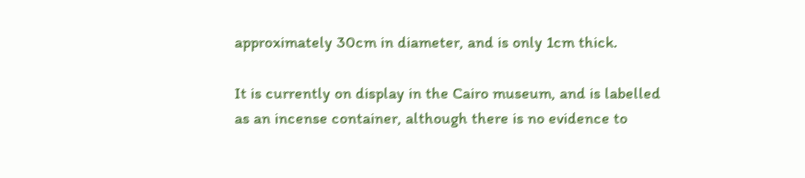approximately 30cm in diameter, and is only 1cm thick.

It is currently on display in the Cairo museum, and is labelled as an incense container, although there is no evidence to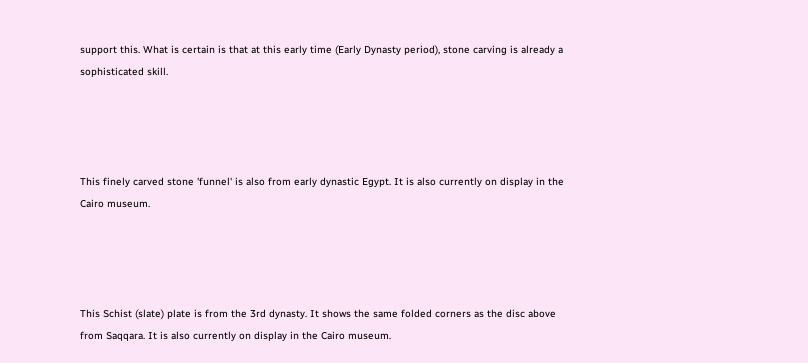support this. What is certain is that at this early time (Early Dynasty period), stone carving is already a sophisticated skill.




This finely carved stone 'funnel' is also from early dynastic Egypt. It is also currently on display in the Cairo museum.




This Schist (slate) plate is from the 3rd dynasty. It shows the same folded corners as the disc above from Saqqara. It is also currently on display in the Cairo museum.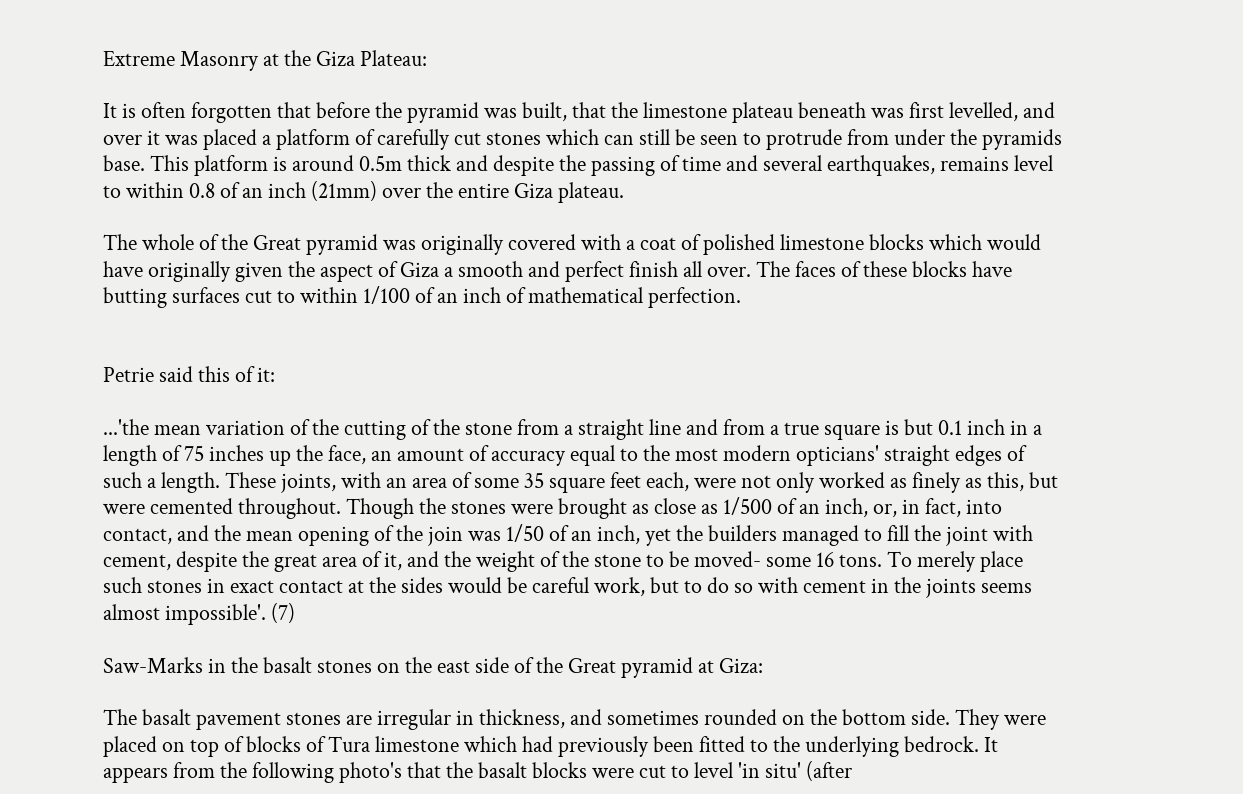Extreme Masonry at the Giza Plateau:

It is often forgotten that before the pyramid was built, that the limestone plateau beneath was first levelled, and over it was placed a platform of carefully cut stones which can still be seen to protrude from under the pyramids base. This platform is around 0.5m thick and despite the passing of time and several earthquakes, remains level to within 0.8 of an inch (21mm) over the entire Giza plateau.

The whole of the Great pyramid was originally covered with a coat of polished limestone blocks which would have originally given the aspect of Giza a smooth and perfect finish all over. The faces of these blocks have butting surfaces cut to within 1/100 of an inch of mathematical perfection.


Petrie said this of it:

...'the mean variation of the cutting of the stone from a straight line and from a true square is but 0.1 inch in a length of 75 inches up the face, an amount of accuracy equal to the most modern opticians' straight edges of such a length. These joints, with an area of some 35 square feet each, were not only worked as finely as this, but were cemented throughout. Though the stones were brought as close as 1/500 of an inch, or, in fact, into contact, and the mean opening of the join was 1/50 of an inch, yet the builders managed to fill the joint with cement, despite the great area of it, and the weight of the stone to be moved- some 16 tons. To merely place such stones in exact contact at the sides would be careful work, but to do so with cement in the joints seems almost impossible'. (7)

Saw-Marks in the basalt stones on the east side of the Great pyramid at Giza:

The basalt pavement stones are irregular in thickness, and sometimes rounded on the bottom side. They were placed on top of blocks of Tura limestone which had previously been fitted to the underlying bedrock. It appears from the following photo's that the basalt blocks were cut to level 'in situ' (after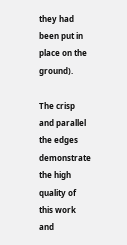they had been put in place on the ground).

The crisp and parallel the edges demonstrate the high quality of this work and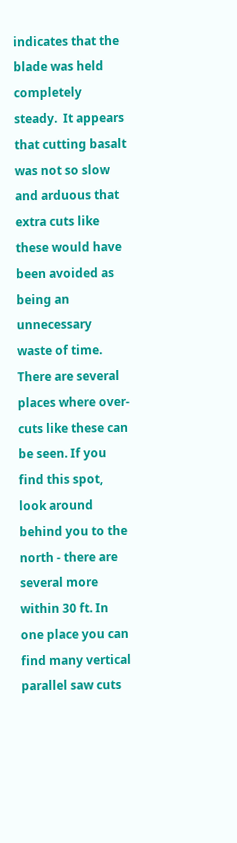indicates that the blade was held completely steady.  It appears that cutting basalt was not so slow and arduous that extra cuts like these would have been avoided as being an unnecessary waste of time. There are several places where over-cuts like these can be seen. If you find this spot, look around behind you to the north - there are several more within 30 ft. In one place you can find many vertical parallel saw cuts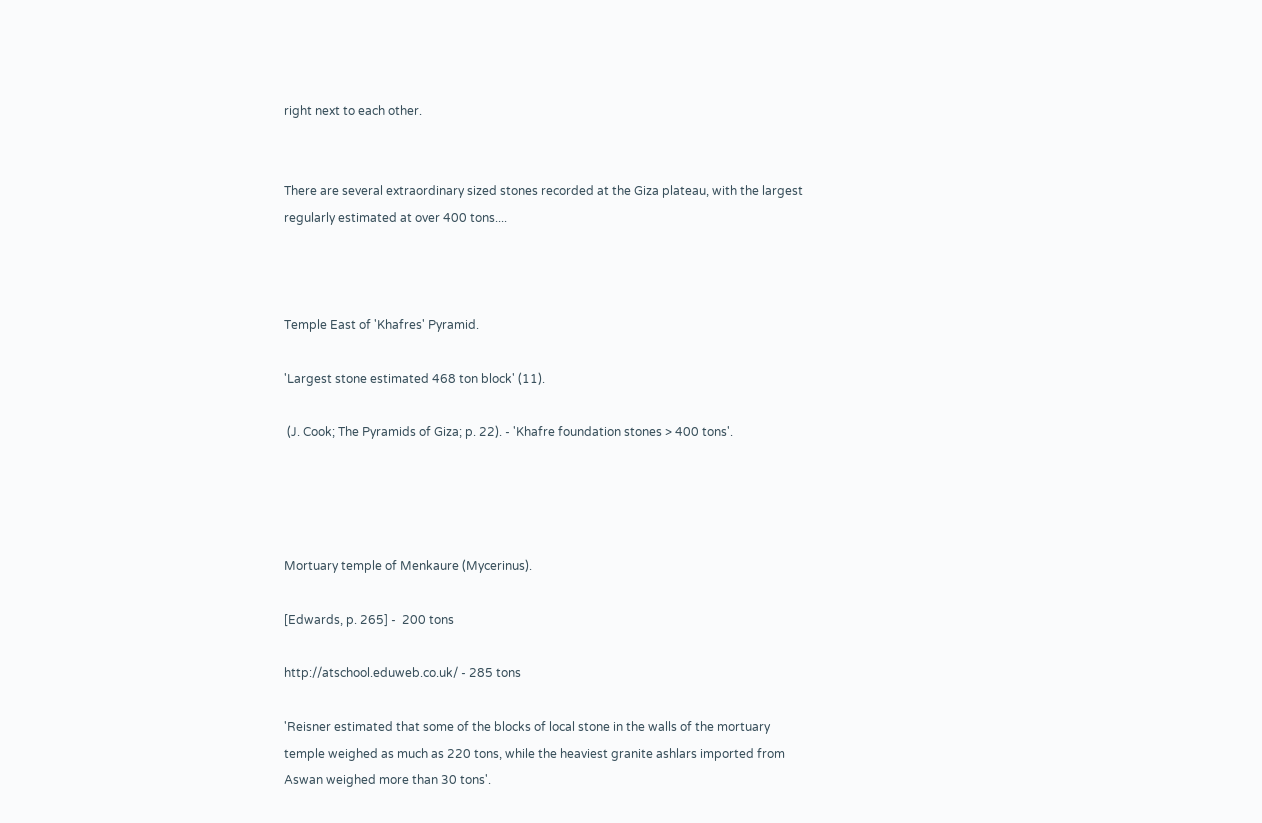right next to each other.


There are several extraordinary sized stones recorded at the Giza plateau, with the largest regularly estimated at over 400 tons....



Temple East of 'Khafres' Pyramid.

'Largest stone estimated 468 ton block' (11).

 (J. Cook; The Pyramids of Giza; p. 22). - 'Khafre foundation stones > 400 tons'.




Mortuary temple of Menkaure (Mycerinus).

[Edwards, p. 265] -  200 tons

http://atschool.eduweb.co.uk/ - 285 tons

'Reisner estimated that some of the blocks of local stone in the walls of the mortuary temple weighed as much as 220 tons, while the heaviest granite ashlars imported from Aswan weighed more than 30 tons'.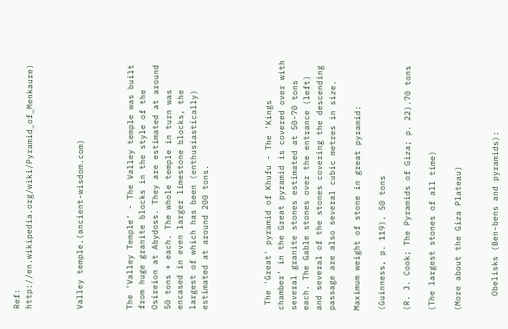Ref:  http://en.wikipedia.org/wiki/Pyramid_of_Menkaure)



Valley temple.(ancient-wisdom.com)



The 'Valley Temple' - The Valley temple was built from huge granite blocks in the style of the Osireion at Abydoss. They are estimated at around 50 tons + each. The whole temple in turn was encased in even larger limestone blocks, the largest of which has been (enthusiastically) estimated at around 200 tons.




 The 'Great' pyramid of Khufu - The 'Kings chamber' in the Great pyramid is covered over with several granite stones estimated at 50-70 tons each. The Gable stones over the entrance (left) and several of the stones covering the descending passage are also several cubic metres in size.

Maximum weight of stone in great pyramid:

(Guinness, p. 119). 50 tons

(R. J. Cook; The Pyramids of Giza; p. 22).70 tons

(The largest stones of all time)

(More about the Giza Plateau)


   Obelisks (Ben-bens and pyramids):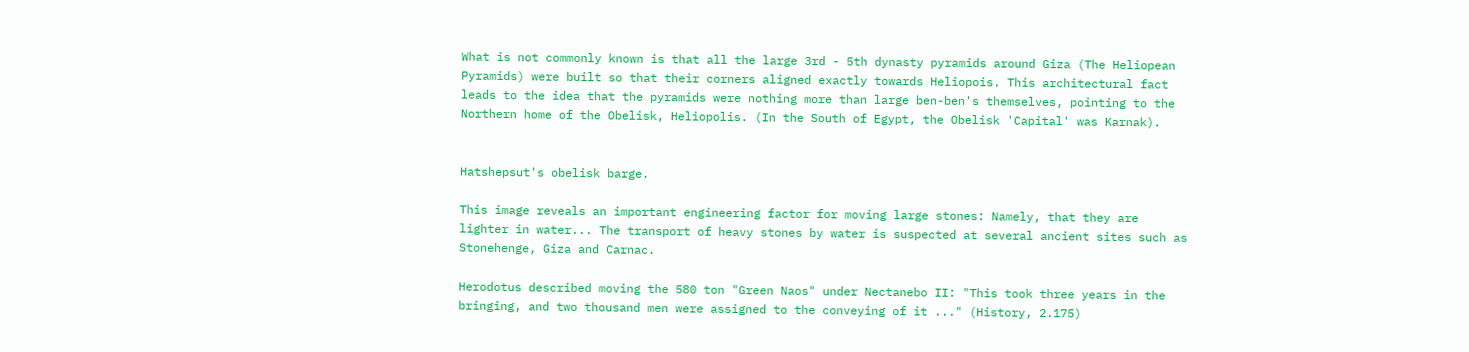What is not commonly known is that all the large 3rd - 5th dynasty pyramids around Giza (The Heliopean Pyramids) were built so that their corners aligned exactly towards Heliopois. This architectural fact leads to the idea that the pyramids were nothing more than large ben-ben's themselves, pointing to the Northern home of the Obelisk, Heliopolis. (In the South of Egypt, the Obelisk 'Capital' was Karnak).


Hatshepsut's obelisk barge.

This image reveals an important engineering factor for moving large stones: Namely, that they are lighter in water... The transport of heavy stones by water is suspected at several ancient sites such as Stonehenge, Giza and Carnac.

Herodotus described moving the 580 ton "Green Naos" under Nectanebo II: "This took three years in the bringing, and two thousand men were assigned to the conveying of it ..." (History, 2.175)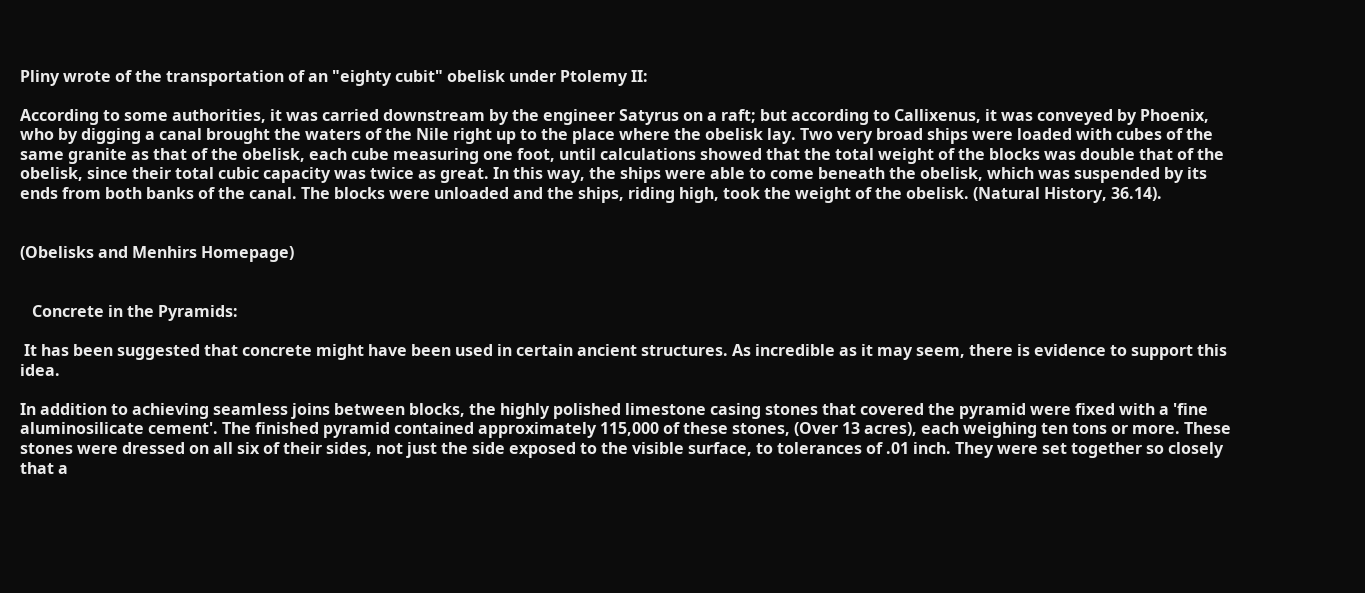Pliny wrote of the transportation of an "eighty cubit" obelisk under Ptolemy II:

According to some authorities, it was carried downstream by the engineer Satyrus on a raft; but according to Callixenus, it was conveyed by Phoenix, who by digging a canal brought the waters of the Nile right up to the place where the obelisk lay. Two very broad ships were loaded with cubes of the same granite as that of the obelisk, each cube measuring one foot, until calculations showed that the total weight of the blocks was double that of the obelisk, since their total cubic capacity was twice as great. In this way, the ships were able to come beneath the obelisk, which was suspended by its ends from both banks of the canal. The blocks were unloaded and the ships, riding high, took the weight of the obelisk. (Natural History, 36.14).


(Obelisks and Menhirs Homepage)


   Concrete in the Pyramids:

 It has been suggested that concrete might have been used in certain ancient structures. As incredible as it may seem, there is evidence to support this idea.

In addition to achieving seamless joins between blocks, the highly polished limestone casing stones that covered the pyramid were fixed with a 'fine aluminosilicate cement'. The finished pyramid contained approximately 115,000 of these stones, (Over 13 acres), each weighing ten tons or more. These stones were dressed on all six of their sides, not just the side exposed to the visible surface, to tolerances of .01 inch. They were set together so closely that a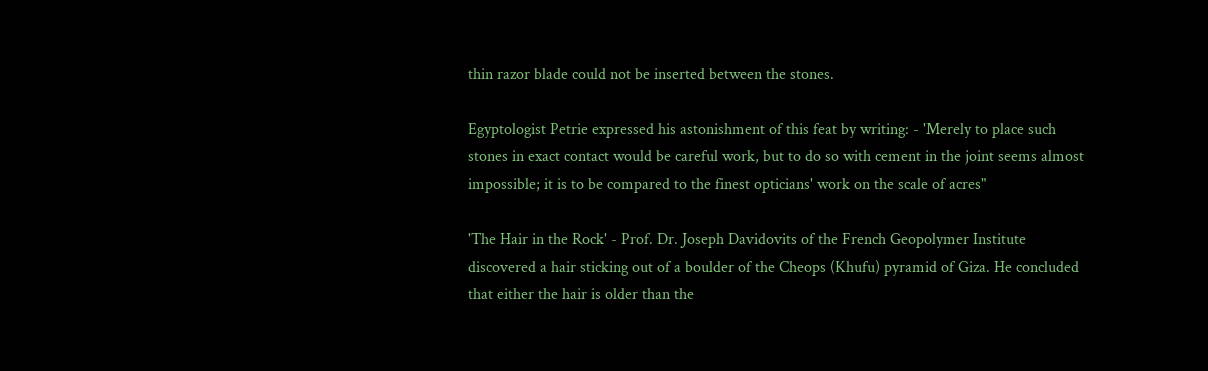thin razor blade could not be inserted between the stones.

Egyptologist Petrie expressed his astonishment of this feat by writing: - 'Merely to place such stones in exact contact would be careful work, but to do so with cement in the joint seems almost impossible; it is to be compared to the finest opticians' work on the scale of acres"

'The Hair in the Rock' - Prof. Dr. Joseph Davidovits of the French Geopolymer Institute discovered a hair sticking out of a boulder of the Cheops (Khufu) pyramid of Giza. He concluded that either the hair is older than the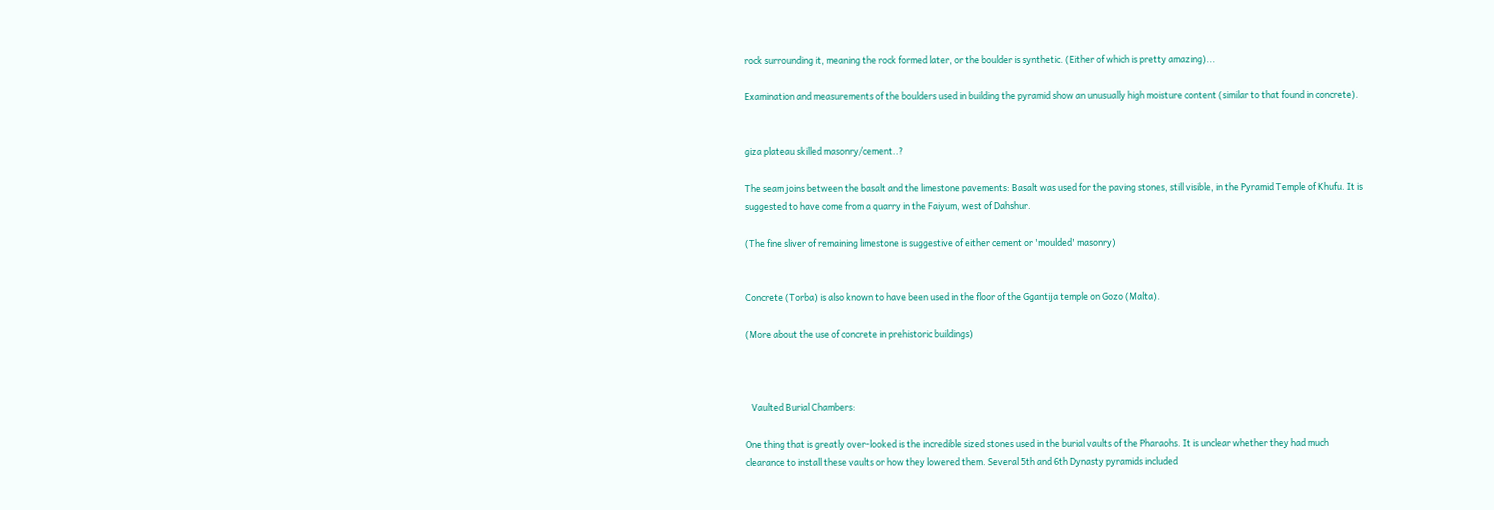rock surrounding it, meaning the rock formed later, or the boulder is synthetic. (Either of which is pretty amazing)...

Examination and measurements of the boulders used in building the pyramid show an unusually high moisture content (similar to that found in concrete).


giza plateau skilled masonry/cement..?

The seam joins between the basalt and the limestone pavements: Basalt was used for the paving stones, still visible, in the Pyramid Temple of Khufu. It is suggested to have come from a quarry in the Faiyum, west of Dahshur.

(The fine sliver of remaining limestone is suggestive of either cement or 'moulded' masonry)


Concrete (Torba) is also known to have been used in the floor of the Ggantija temple on Gozo (Malta).

(More about the use of concrete in prehistoric buildings)



   Vaulted Burial Chambers:

One thing that is greatly over-looked is the incredible sized stones used in the burial vaults of the Pharaohs. It is unclear whether they had much clearance to install these vaults or how they lowered them. Several 5th and 6th Dynasty pyramids included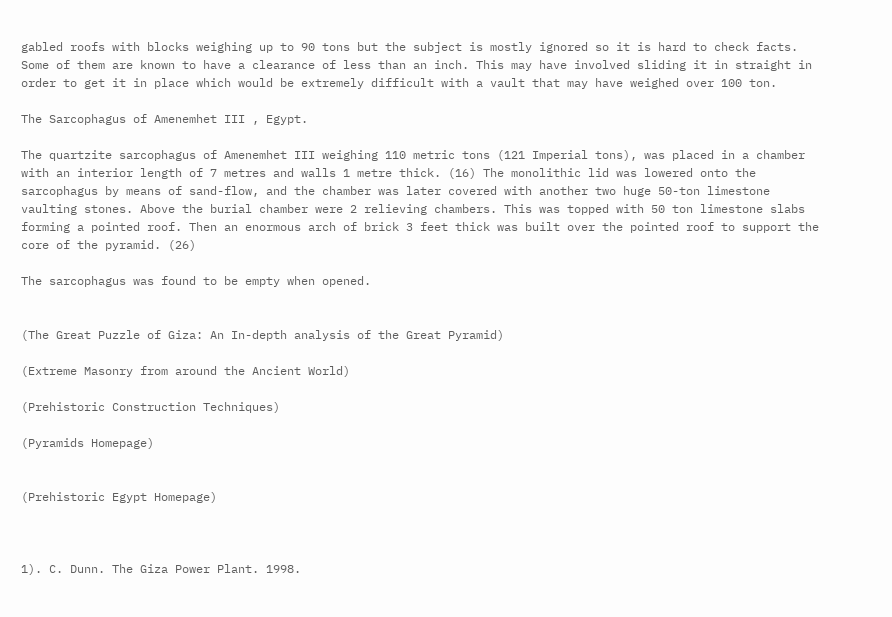gabled roofs with blocks weighing up to 90 tons but the subject is mostly ignored so it is hard to check facts. Some of them are known to have a clearance of less than an inch. This may have involved sliding it in straight in order to get it in place which would be extremely difficult with a vault that may have weighed over 100 ton.

The Sarcophagus of Amenemhet III , Egypt.

The quartzite sarcophagus of Amenemhet III weighing 110 metric tons (121 Imperial tons), was placed in a chamber with an interior length of 7 metres and walls 1 metre thick. (16) The monolithic lid was lowered onto the sarcophagus by means of sand-flow, and the chamber was later covered with another two huge 50-ton limestone vaulting stones. Above the burial chamber were 2 relieving chambers. This was topped with 50 ton limestone slabs forming a pointed roof. Then an enormous arch of brick 3 feet thick was built over the pointed roof to support the core of the pyramid. (26)

The sarcophagus was found to be empty when opened.


(The Great Puzzle of Giza: An In-depth analysis of the Great Pyramid)

(Extreme Masonry from around the Ancient World)

(Prehistoric Construction Techniques)

(Pyramids Homepage)


(Prehistoric Egypt Homepage)



1). C. Dunn. The Giza Power Plant. 1998.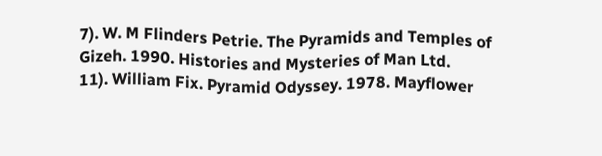7). W. M Flinders Petrie. The Pyramids and Temples of Gizeh. 1990. Histories and Mysteries of Man Ltd.
11). William Fix. Pyramid Odyssey. 1978. Mayflower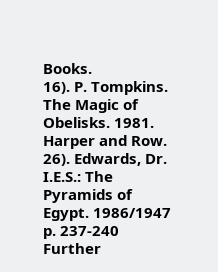Books.
16). P. Tompkins. The Magic of Obelisks. 1981. Harper and Row.
26). Edwards, Dr. I.E.S.: The Pyramids of Egypt. 1986/1947 p. 237-240
Further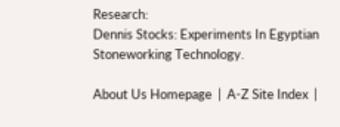Research:
Dennis Stocks: Experiments In Egyptian Stoneworking Technology.

About Us Homepage  |  A-Z Site Index  |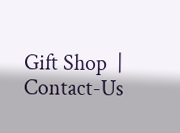Gift Shop  |  Contact-Us